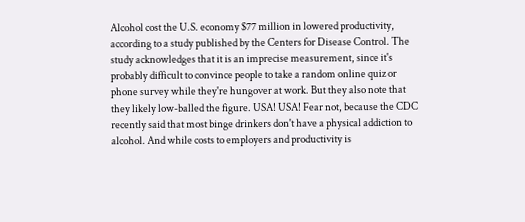Alcohol cost the U.S. economy $77 million in lowered productivity, according to a study published by the Centers for Disease Control. The study acknowledges that it is an imprecise measurement, since it's probably difficult to convince people to take a random online quiz or phone survey while they're hungover at work. But they also note that they likely low-balled the figure. USA! USA! Fear not, because the CDC recently said that most binge drinkers don't have a physical addiction to alcohol. And while costs to employers and productivity is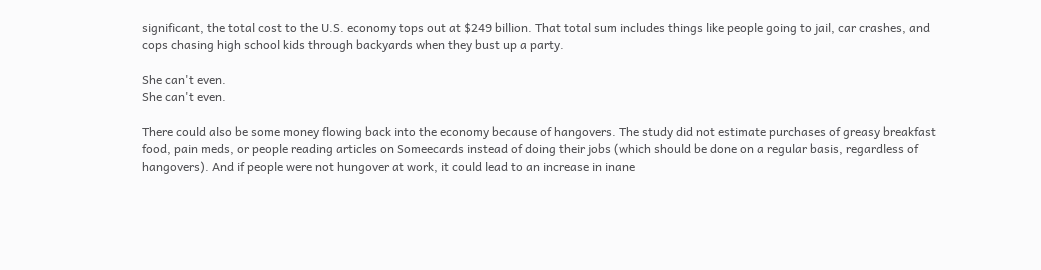significant, the total cost to the U.S. economy tops out at $249 billion. That total sum includes things like people going to jail, car crashes, and cops chasing high school kids through backyards when they bust up a party.

She can't even.
She can't even.

There could also be some money flowing back into the economy because of hangovers. The study did not estimate purchases of greasy breakfast food, pain meds, or people reading articles on Someecards instead of doing their jobs (which should be done on a regular basis, regardless of hangovers). And if people were not hungover at work, it could lead to an increase in inane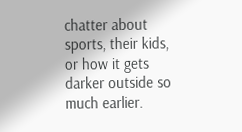chatter about sports, their kids, or how it gets darker outside so much earlier.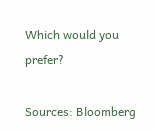Which would you prefer?

Sources: Bloomberg